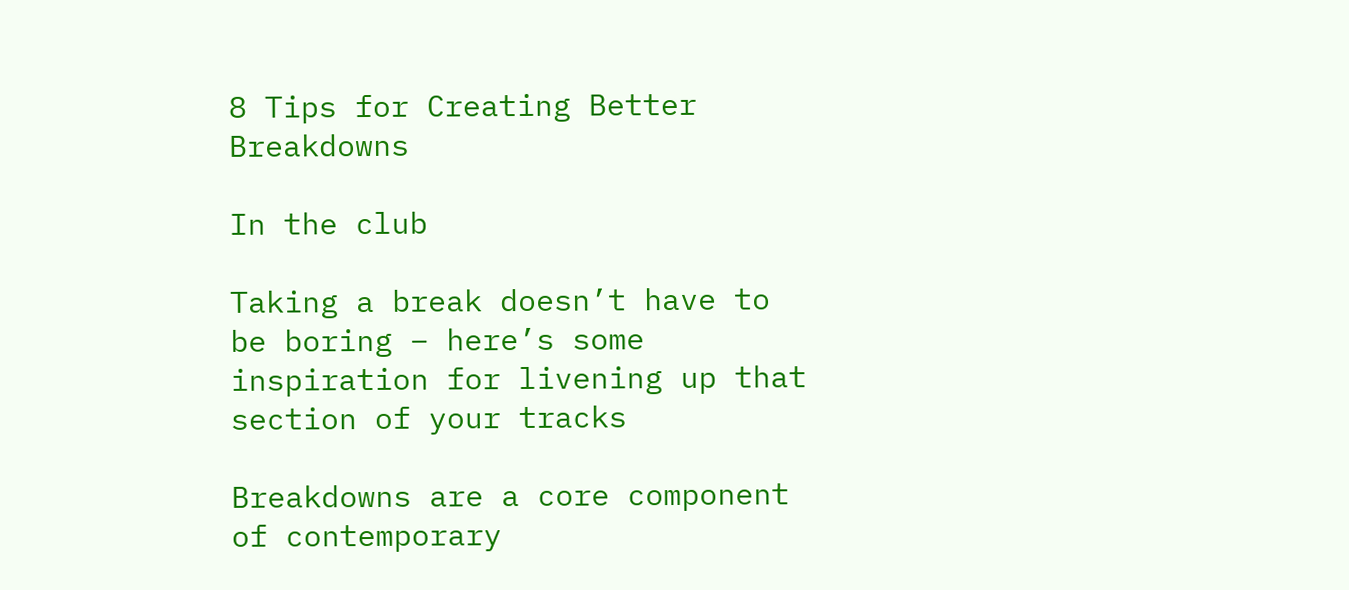8 Tips for Creating Better Breakdowns

In the club

Taking a break doesn’t have to be boring – here’s some inspiration for livening up that section of your tracks

Breakdowns are a core component of contemporary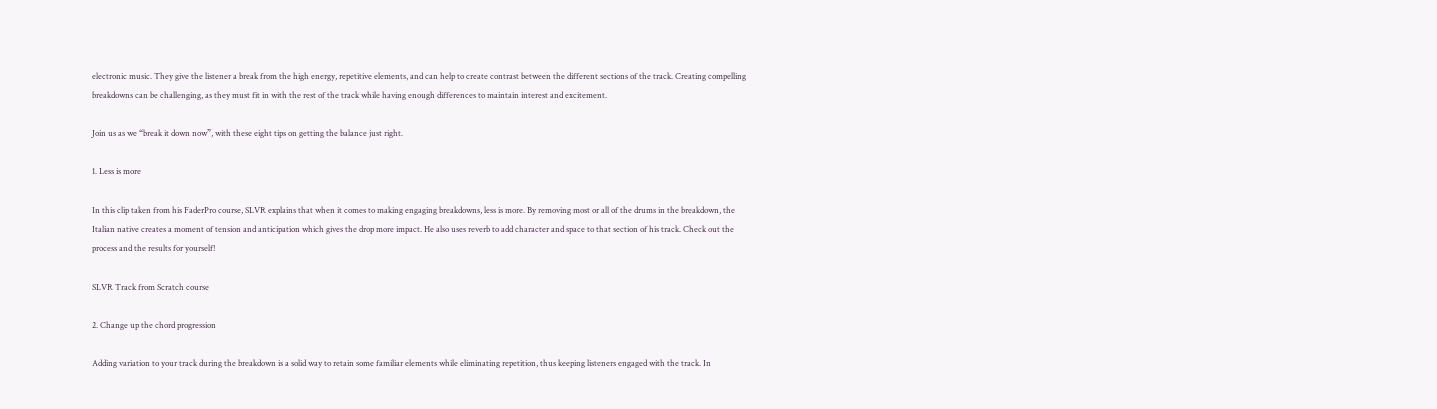electronic music. They give the listener a break from the high energy, repetitive elements, and can help to create contrast between the different sections of the track. Creating compelling breakdowns can be challenging, as they must fit in with the rest of the track while having enough differences to maintain interest and excitement.

Join us as we “break it down now”, with these eight tips on getting the balance just right.

1. Less is more

In this clip taken from his FaderPro course, SLVR explains that when it comes to making engaging breakdowns, less is more. By removing most or all of the drums in the breakdown, the Italian native creates a moment of tension and anticipation which gives the drop more impact. He also uses reverb to add character and space to that section of his track. Check out the process and the results for yourself!

SLVR Track from Scratch course

2. Change up the chord progression

Adding variation to your track during the breakdown is a solid way to retain some familiar elements while eliminating repetition, thus keeping listeners engaged with the track. In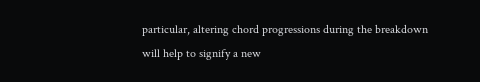particular, altering chord progressions during the breakdown will help to signify a new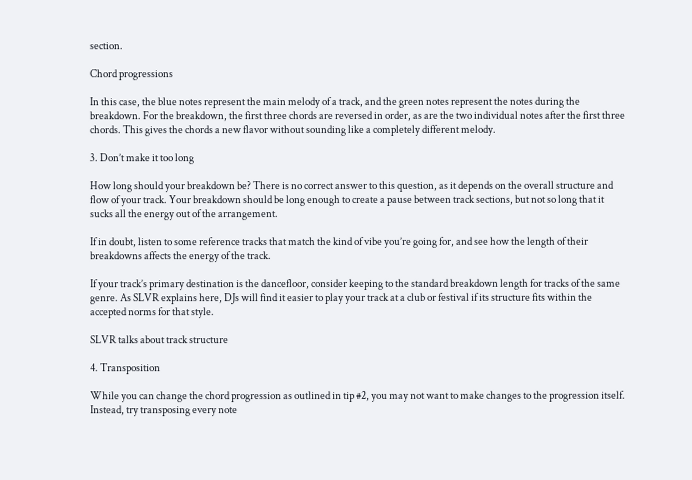section.

Chord progressions

In this case, the blue notes represent the main melody of a track, and the green notes represent the notes during the breakdown. For the breakdown, the first three chords are reversed in order, as are the two individual notes after the first three chords. This gives the chords a new flavor without sounding like a completely different melody.

3. Don’t make it too long

How long should your breakdown be? There is no correct answer to this question, as it depends on the overall structure and flow of your track. Your breakdown should be long enough to create a pause between track sections, but not so long that it sucks all the energy out of the arrangement.

If in doubt, listen to some reference tracks that match the kind of vibe you’re going for, and see how the length of their breakdowns affects the energy of the track.

If your track’s primary destination is the dancefloor, consider keeping to the standard breakdown length for tracks of the same genre. As SLVR explains here, DJs will find it easier to play your track at a club or festival if its structure fits within the accepted norms for that style.

SLVR talks about track structure

4. Transposition

While you can change the chord progression as outlined in tip #2, you may not want to make changes to the progression itself. Instead, try transposing every note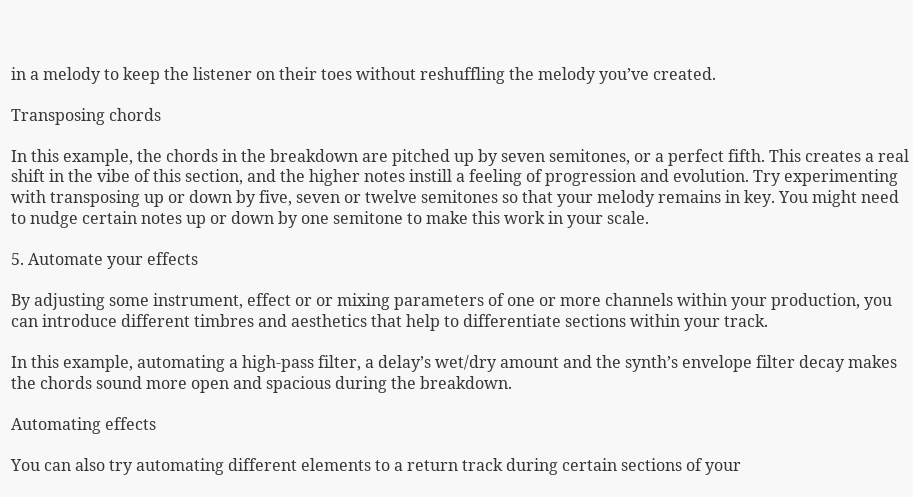in a melody to keep the listener on their toes without reshuffling the melody you’ve created.

Transposing chords

In this example, the chords in the breakdown are pitched up by seven semitones, or a perfect fifth. This creates a real shift in the vibe of this section, and the higher notes instill a feeling of progression and evolution. Try experimenting with transposing up or down by five, seven or twelve semitones so that your melody remains in key. You might need to nudge certain notes up or down by one semitone to make this work in your scale.

5. Automate your effects

By adjusting some instrument, effect or or mixing parameters of one or more channels within your production, you can introduce different timbres and aesthetics that help to differentiate sections within your track.

In this example, automating a high-pass filter, a delay’s wet/dry amount and the synth’s envelope filter decay makes the chords sound more open and spacious during the breakdown.

Automating effects

You can also try automating different elements to a return track during certain sections of your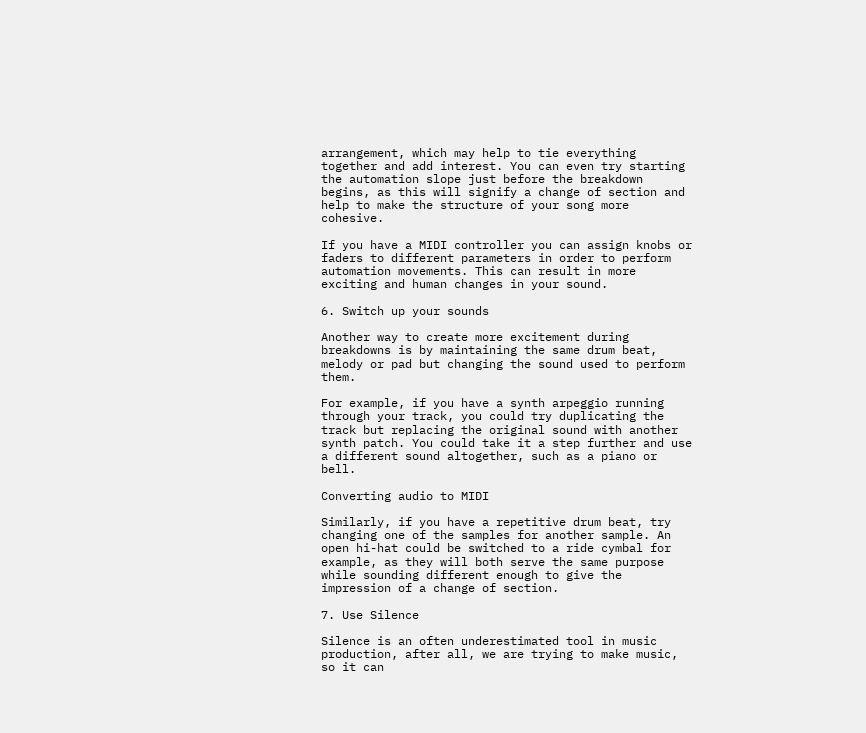arrangement, which may help to tie everything together and add interest. You can even try starting the automation slope just before the breakdown begins, as this will signify a change of section and help to make the structure of your song more cohesive.

If you have a MIDI controller you can assign knobs or faders to different parameters in order to perform automation movements. This can result in more exciting and human changes in your sound.

6. Switch up your sounds

Another way to create more excitement during breakdowns is by maintaining the same drum beat, melody or pad but changing the sound used to perform them.

For example, if you have a synth arpeggio running through your track, you could try duplicating the track but replacing the original sound with another synth patch. You could take it a step further and use a different sound altogether, such as a piano or bell.

Converting audio to MIDI

Similarly, if you have a repetitive drum beat, try changing one of the samples for another sample. An open hi-hat could be switched to a ride cymbal for example, as they will both serve the same purpose while sounding different enough to give the impression of a change of section.

7. Use Silence

Silence is an often underestimated tool in music production, after all, we are trying to make music, so it can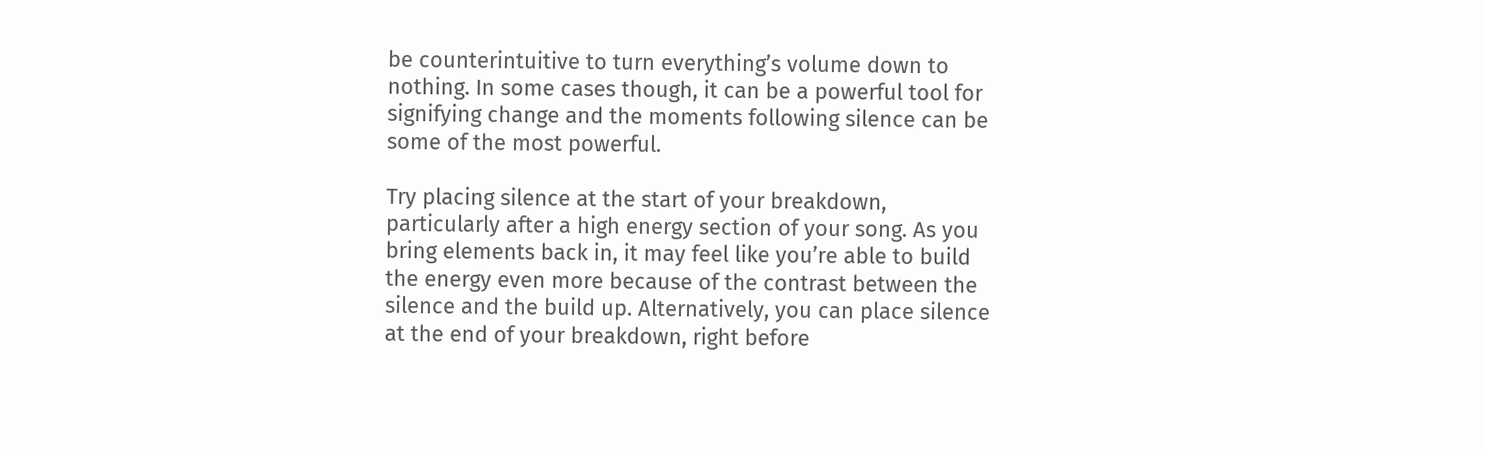be counterintuitive to turn everything’s volume down to nothing. In some cases though, it can be a powerful tool for signifying change and the moments following silence can be some of the most powerful.

Try placing silence at the start of your breakdown, particularly after a high energy section of your song. As you bring elements back in, it may feel like you’re able to build the energy even more because of the contrast between the silence and the build up. Alternatively, you can place silence at the end of your breakdown, right before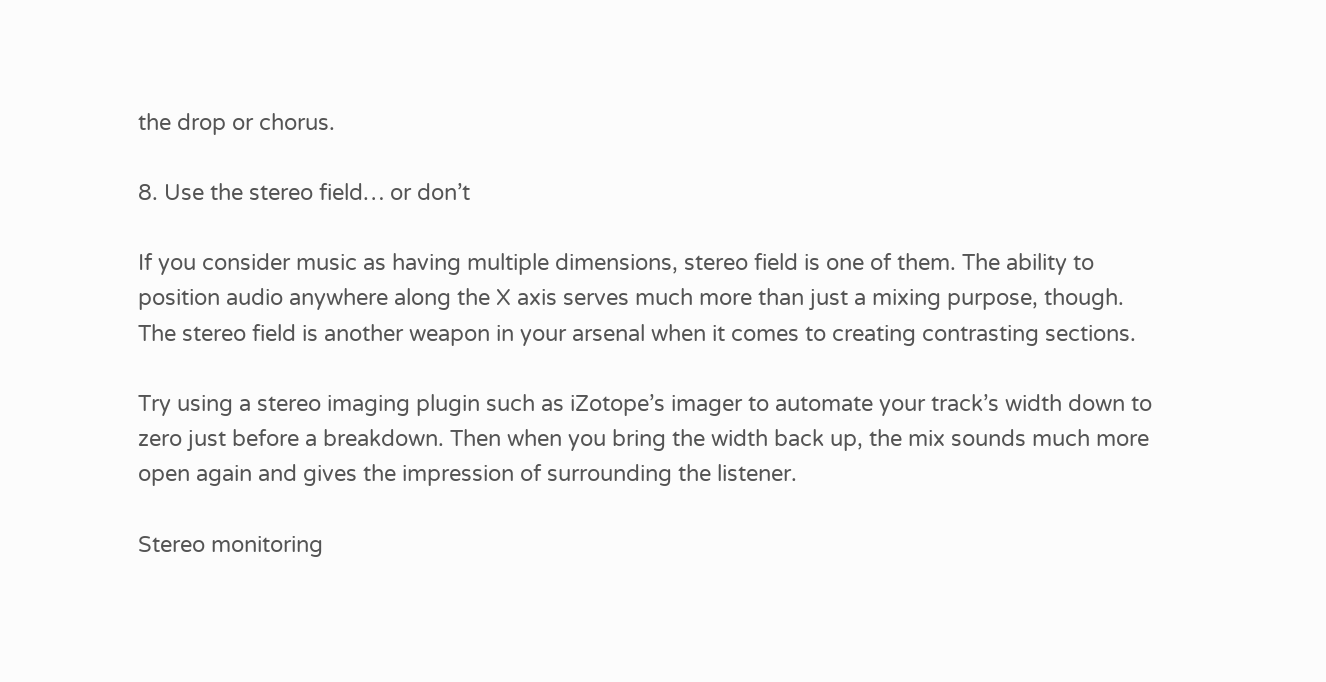the drop or chorus.

8. Use the stereo field… or don’t

If you consider music as having multiple dimensions, stereo field is one of them. The ability to position audio anywhere along the X axis serves much more than just a mixing purpose, though. The stereo field is another weapon in your arsenal when it comes to creating contrasting sections.

Try using a stereo imaging plugin such as iZotope’s imager to automate your track’s width down to zero just before a breakdown. Then when you bring the width back up, the mix sounds much more open again and gives the impression of surrounding the listener.

Stereo monitoring